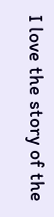I love the story of the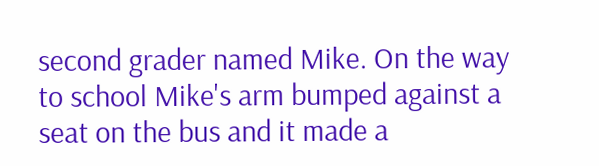second grader named Mike. On the way to school Mike's arm bumped against a seat on the bus and it made a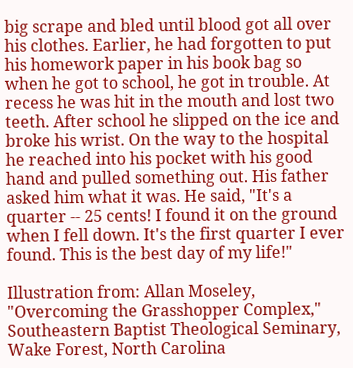big scrape and bled until blood got all over his clothes. Earlier, he had forgotten to put his homework paper in his book bag so when he got to school, he got in trouble. At recess he was hit in the mouth and lost two teeth. After school he slipped on the ice and broke his wrist. On the way to the hospital he reached into his pocket with his good hand and pulled something out. His father asked him what it was. He said, "It's a quarter -- 25 cents! I found it on the ground when I fell down. It's the first quarter I ever found. This is the best day of my life!"

Illustration from: Allan Moseley, "Overcoming the Grasshopper Complex," Southeastern Baptist Theological Seminary, Wake Forest, North Carolina